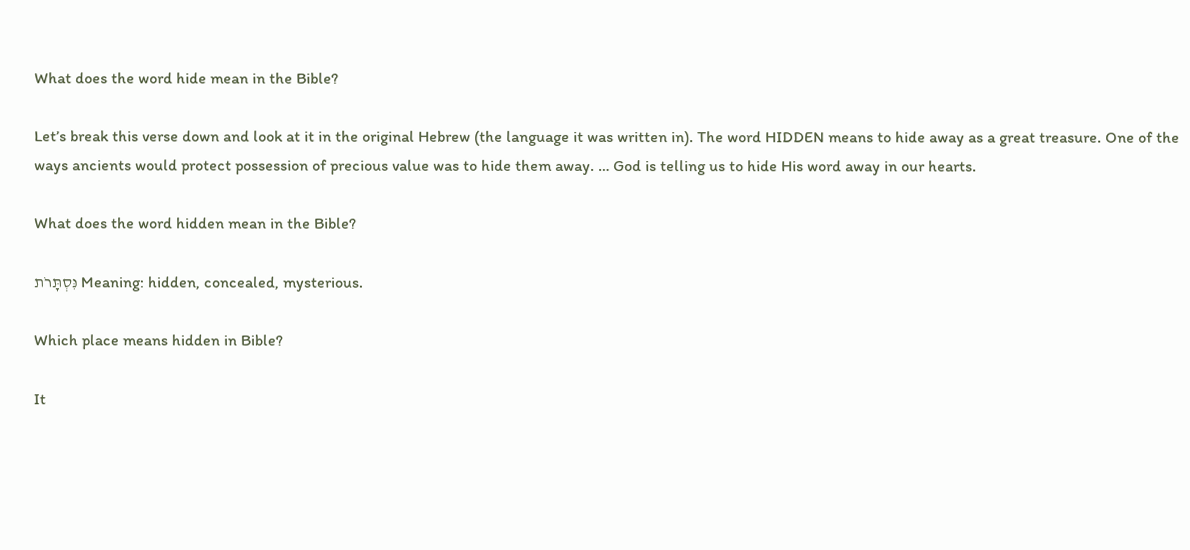What does the word hide mean in the Bible?

Let’s break this verse down and look at it in the original Hebrew (the language it was written in). The word HIDDEN means to hide away as a great treasure. One of the ways ancients would protect possession of precious value was to hide them away. … God is telling us to hide His word away in our hearts.

What does the word hidden mean in the Bible?

נִּסְתָּרֹת Meaning: hidden, concealed, mysterious.

Which place means hidden in Bible?

It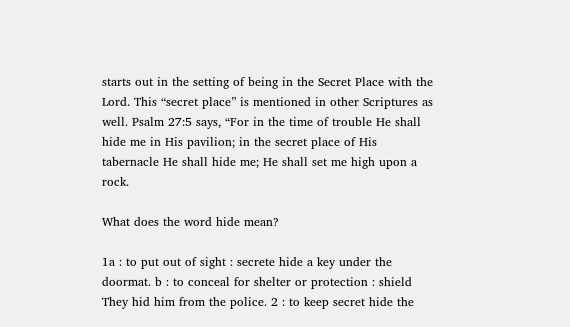starts out in the setting of being in the Secret Place with the Lord. This “secret place” is mentioned in other Scriptures as well. Psalm 27:5 says, “For in the time of trouble He shall hide me in His pavilion; in the secret place of His tabernacle He shall hide me; He shall set me high upon a rock.

What does the word hide mean?

1a : to put out of sight : secrete hide a key under the doormat. b : to conceal for shelter or protection : shield They hid him from the police. 2 : to keep secret hide the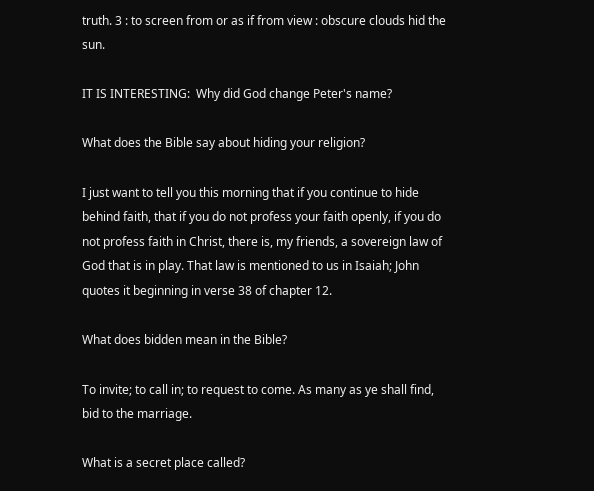truth. 3 : to screen from or as if from view : obscure clouds hid the sun.

IT IS INTERESTING:  Why did God change Peter's name?

What does the Bible say about hiding your religion?

I just want to tell you this morning that if you continue to hide behind faith, that if you do not profess your faith openly, if you do not profess faith in Christ, there is, my friends, a sovereign law of God that is in play. That law is mentioned to us in Isaiah; John quotes it beginning in verse 38 of chapter 12.

What does bidden mean in the Bible?

To invite; to call in; to request to come. As many as ye shall find, bid to the marriage.

What is a secret place called?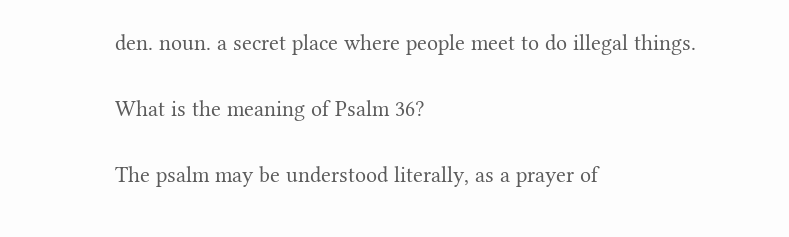den. noun. a secret place where people meet to do illegal things.

What is the meaning of Psalm 36?

The psalm may be understood literally, as a prayer of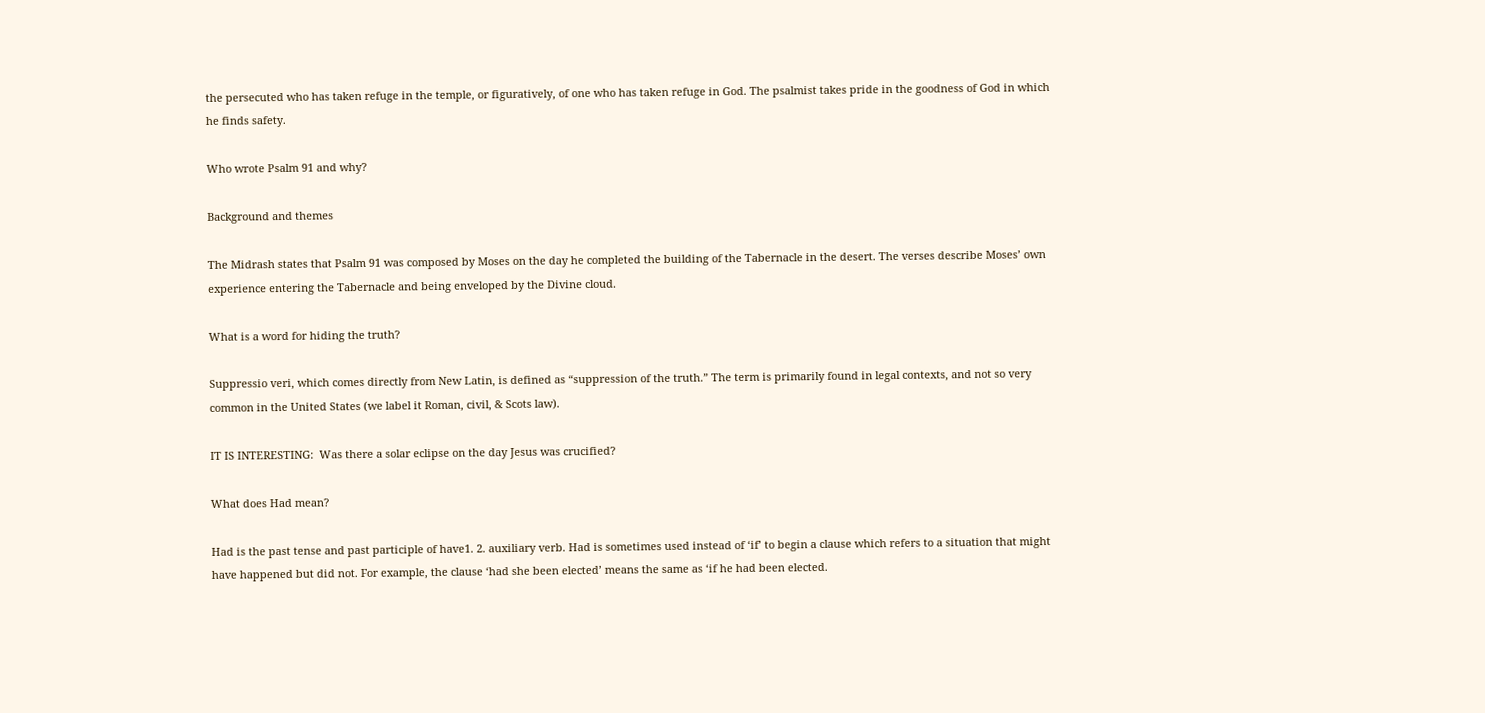the persecuted who has taken refuge in the temple, or figuratively, of one who has taken refuge in God. The psalmist takes pride in the goodness of God in which he finds safety.

Who wrote Psalm 91 and why?

Background and themes

The Midrash states that Psalm 91 was composed by Moses on the day he completed the building of the Tabernacle in the desert. The verses describe Moses’ own experience entering the Tabernacle and being enveloped by the Divine cloud.

What is a word for hiding the truth?

Suppressio veri, which comes directly from New Latin, is defined as “suppression of the truth.” The term is primarily found in legal contexts, and not so very common in the United States (we label it Roman, civil, & Scots law).

IT IS INTERESTING:  Was there a solar eclipse on the day Jesus was crucified?

What does Had mean?

Had is the past tense and past participle of have1. 2. auxiliary verb. Had is sometimes used instead of ‘if’ to begin a clause which refers to a situation that might have happened but did not. For example, the clause ‘had she been elected’ means the same as ‘if he had been elected.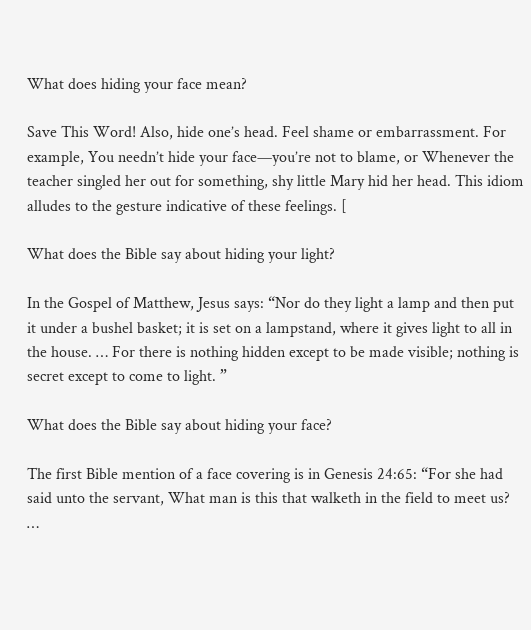What does hiding your face mean?

Save This Word! Also, hide one’s head. Feel shame or embarrassment. For example, You needn’t hide your face—you’re not to blame, or Whenever the teacher singled her out for something, shy little Mary hid her head. This idiom alludes to the gesture indicative of these feelings. [

What does the Bible say about hiding your light?

In the Gospel of Matthew, Jesus says: “Nor do they light a lamp and then put it under a bushel basket; it is set on a lampstand, where it gives light to all in the house. … For there is nothing hidden except to be made visible; nothing is secret except to come to light. ”

What does the Bible say about hiding your face?

The first Bible mention of a face covering is in Genesis 24:65: “For she had said unto the servant, What man is this that walketh in the field to meet us? …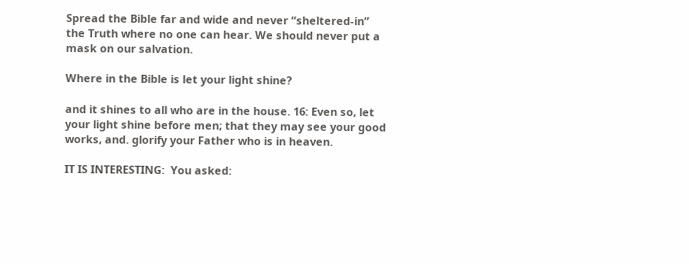Spread the Bible far and wide and never “sheltered-in” the Truth where no one can hear. We should never put a mask on our salvation.

Where in the Bible is let your light shine?

and it shines to all who are in the house. 16: Even so, let your light shine before men; that they may see your good works, and. glorify your Father who is in heaven.

IT IS INTERESTING:  You asked: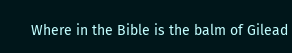Where in the Bible is the balm of Gilead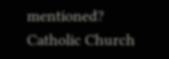mentioned?
Catholic Church